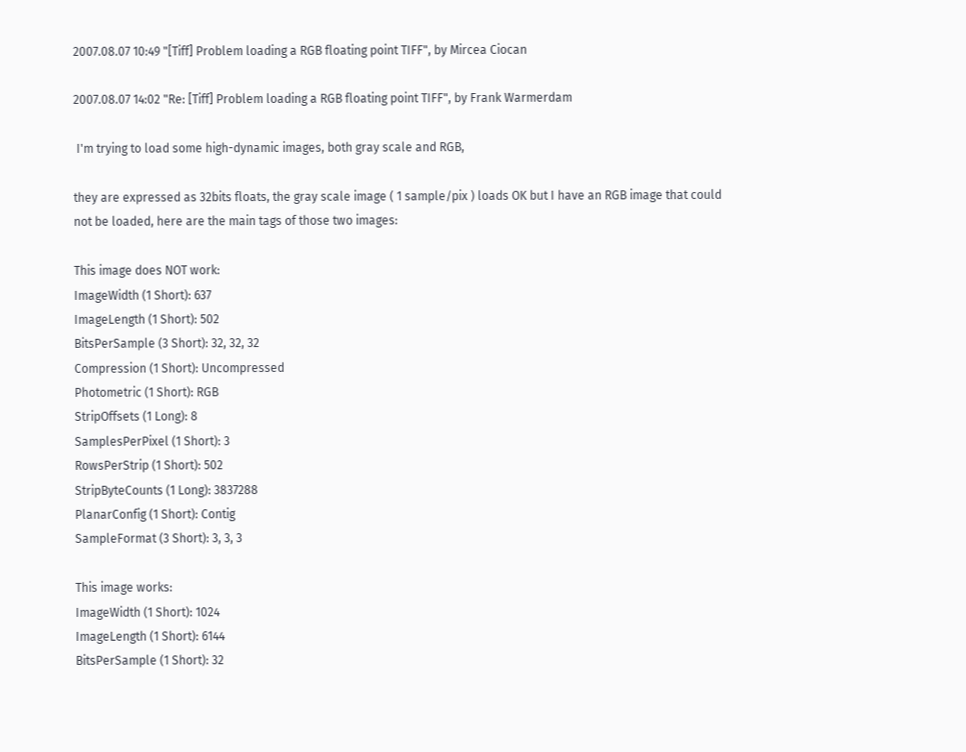2007.08.07 10:49 "[Tiff] Problem loading a RGB floating point TIFF", by Mircea Ciocan

2007.08.07 14:02 "Re: [Tiff] Problem loading a RGB floating point TIFF", by Frank Warmerdam

 I'm trying to load some high-dynamic images, both gray scale and RGB,

they are expressed as 32bits floats, the gray scale image ( 1 sample/pix ) loads OK but I have an RGB image that could not be loaded, here are the main tags of those two images:

This image does NOT work:
ImageWidth (1 Short): 637
ImageLength (1 Short): 502
BitsPerSample (3 Short): 32, 32, 32
Compression (1 Short): Uncompressed
Photometric (1 Short): RGB
StripOffsets (1 Long): 8
SamplesPerPixel (1 Short): 3
RowsPerStrip (1 Short): 502
StripByteCounts (1 Long): 3837288
PlanarConfig (1 Short): Contig
SampleFormat (3 Short): 3, 3, 3

This image works:
ImageWidth (1 Short): 1024
ImageLength (1 Short): 6144
BitsPerSample (1 Short): 32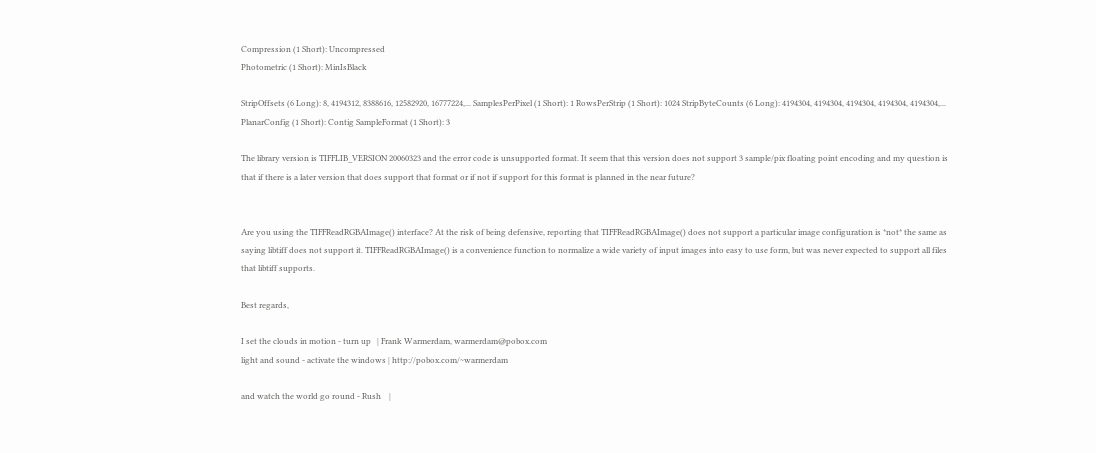Compression (1 Short): Uncompressed
Photometric (1 Short): MinIsBlack

StripOffsets (6 Long): 8, 4194312, 8388616, 12582920, 16777224,... SamplesPerPixel (1 Short): 1 RowsPerStrip (1 Short): 1024 StripByteCounts (6 Long): 4194304, 4194304, 4194304, 4194304, 4194304,... PlanarConfig (1 Short): Contig SampleFormat (1 Short): 3

The library version is TIFFLIB_VERSION 20060323 and the error code is unsupported format. It seem that this version does not support 3 sample/pix floating point encoding and my question is that if there is a later version that does support that format or if not if support for this format is planned in the near future?


Are you using the TIFFReadRGBAImage() interface? At the risk of being defensive, reporting that TIFFReadRGBAImage() does not support a particular image configuration is *not* the same as saying libtiff does not support it. TIFFReadRGBAImage() is a convenience function to normalize a wide variety of input images into easy to use form, but was never expected to support all files that libtiff supports.

Best regards,

I set the clouds in motion - turn up   | Frank Warmerdam, warmerdam@pobox.com
light and sound - activate the windows | http://pobox.com/~warmerdam

and watch the world go round - Rush    |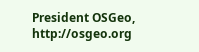President OSGeo, http://osgeo.org